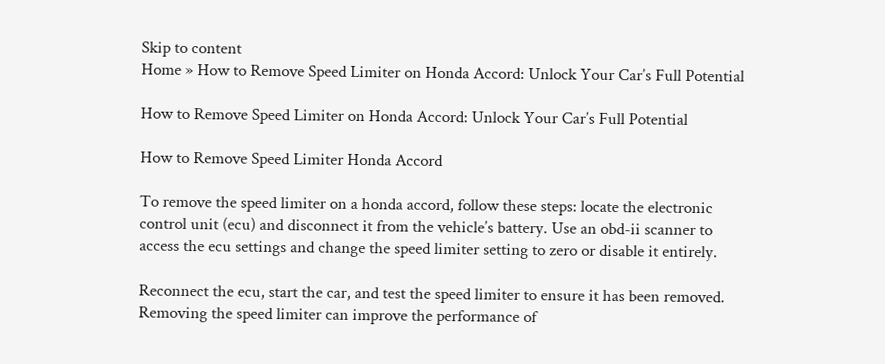Skip to content
Home » How to Remove Speed Limiter on Honda Accord: Unlock Your Car’s Full Potential

How to Remove Speed Limiter on Honda Accord: Unlock Your Car’s Full Potential

How to Remove Speed Limiter Honda Accord

To remove the speed limiter on a honda accord, follow these steps: locate the electronic control unit (ecu) and disconnect it from the vehicle’s battery. Use an obd-ii scanner to access the ecu settings and change the speed limiter setting to zero or disable it entirely.

Reconnect the ecu, start the car, and test the speed limiter to ensure it has been removed. Removing the speed limiter can improve the performance of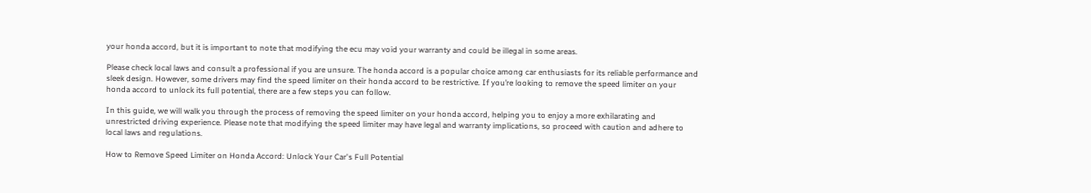your honda accord, but it is important to note that modifying the ecu may void your warranty and could be illegal in some areas.

Please check local laws and consult a professional if you are unsure. The honda accord is a popular choice among car enthusiasts for its reliable performance and sleek design. However, some drivers may find the speed limiter on their honda accord to be restrictive. If you’re looking to remove the speed limiter on your honda accord to unlock its full potential, there are a few steps you can follow.

In this guide, we will walk you through the process of removing the speed limiter on your honda accord, helping you to enjoy a more exhilarating and unrestricted driving experience. Please note that modifying the speed limiter may have legal and warranty implications, so proceed with caution and adhere to local laws and regulations.

How to Remove Speed Limiter on Honda Accord: Unlock Your Car's Full Potential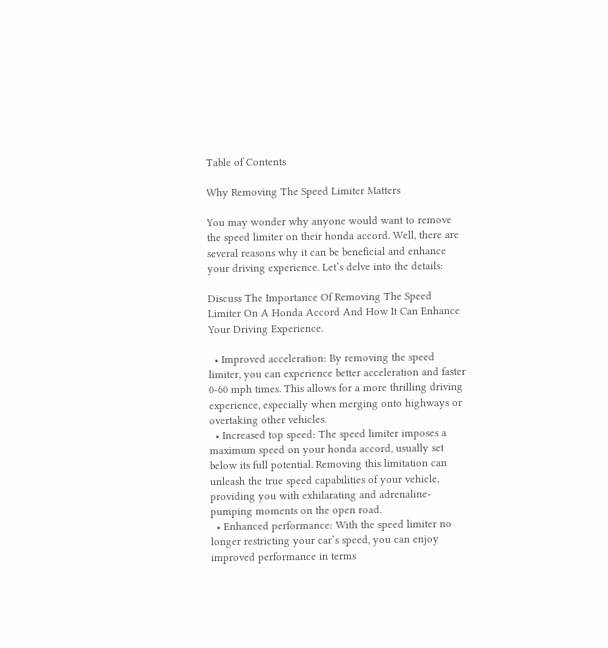Table of Contents

Why Removing The Speed Limiter Matters

You may wonder why anyone would want to remove the speed limiter on their honda accord. Well, there are several reasons why it can be beneficial and enhance your driving experience. Let’s delve into the details:

Discuss The Importance Of Removing The Speed Limiter On A Honda Accord And How It Can Enhance Your Driving Experience.

  • Improved acceleration: By removing the speed limiter, you can experience better acceleration and faster 0-60 mph times. This allows for a more thrilling driving experience, especially when merging onto highways or overtaking other vehicles.
  • Increased top speed: The speed limiter imposes a maximum speed on your honda accord, usually set below its full potential. Removing this limitation can unleash the true speed capabilities of your vehicle, providing you with exhilarating and adrenaline-pumping moments on the open road.
  • Enhanced performance: With the speed limiter no longer restricting your car’s speed, you can enjoy improved performance in terms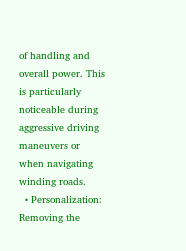of handling and overall power. This is particularly noticeable during aggressive driving maneuvers or when navigating winding roads.
  • Personalization: Removing the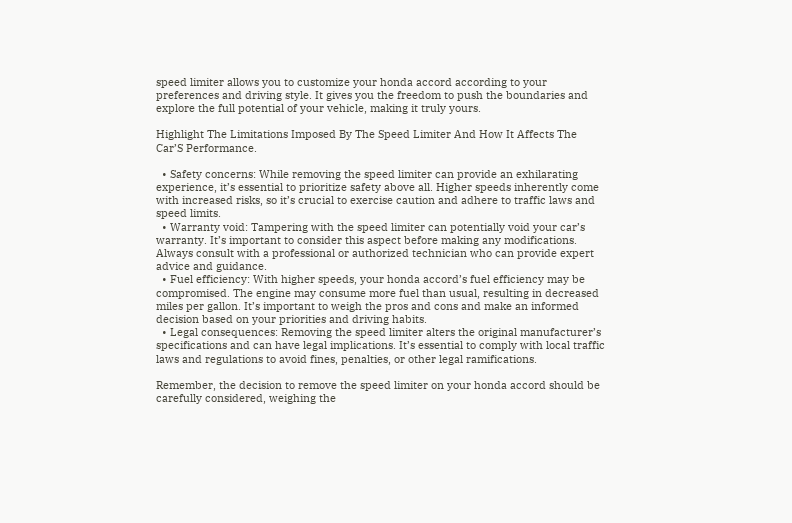speed limiter allows you to customize your honda accord according to your preferences and driving style. It gives you the freedom to push the boundaries and explore the full potential of your vehicle, making it truly yours.

Highlight The Limitations Imposed By The Speed Limiter And How It Affects The Car’S Performance.

  • Safety concerns: While removing the speed limiter can provide an exhilarating experience, it’s essential to prioritize safety above all. Higher speeds inherently come with increased risks, so it’s crucial to exercise caution and adhere to traffic laws and speed limits.
  • Warranty void: Tampering with the speed limiter can potentially void your car’s warranty. It’s important to consider this aspect before making any modifications. Always consult with a professional or authorized technician who can provide expert advice and guidance.
  • Fuel efficiency: With higher speeds, your honda accord’s fuel efficiency may be compromised. The engine may consume more fuel than usual, resulting in decreased miles per gallon. It’s important to weigh the pros and cons and make an informed decision based on your priorities and driving habits.
  • Legal consequences: Removing the speed limiter alters the original manufacturer’s specifications and can have legal implications. It’s essential to comply with local traffic laws and regulations to avoid fines, penalties, or other legal ramifications.

Remember, the decision to remove the speed limiter on your honda accord should be carefully considered, weighing the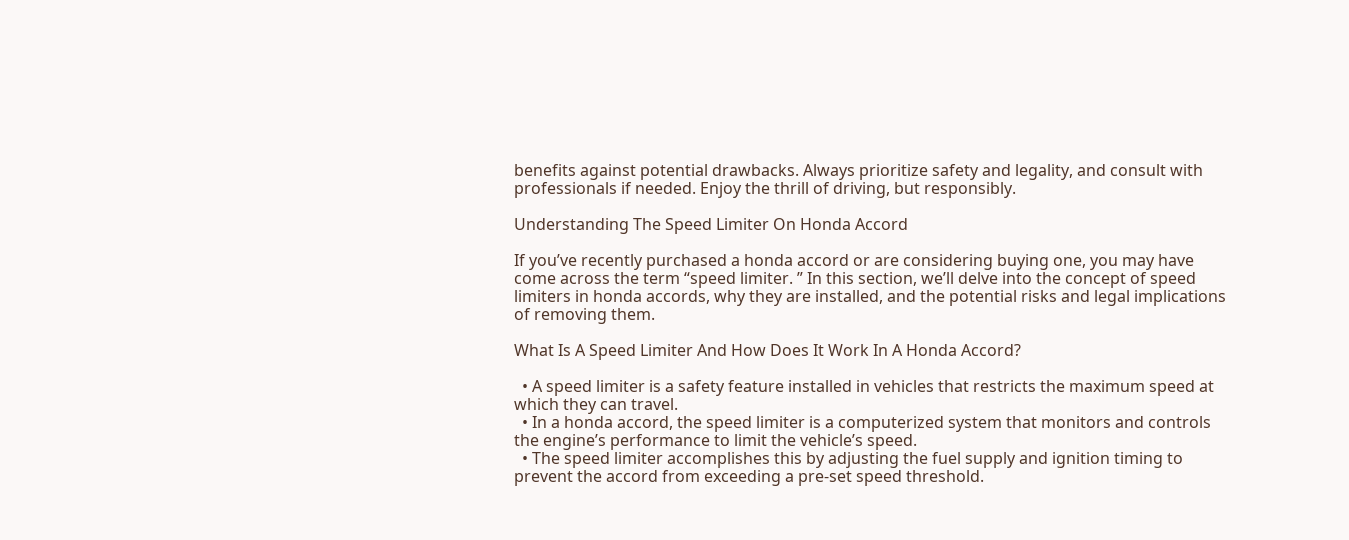benefits against potential drawbacks. Always prioritize safety and legality, and consult with professionals if needed. Enjoy the thrill of driving, but responsibly.

Understanding The Speed Limiter On Honda Accord

If you’ve recently purchased a honda accord or are considering buying one, you may have come across the term “speed limiter. ” In this section, we’ll delve into the concept of speed limiters in honda accords, why they are installed, and the potential risks and legal implications of removing them.

What Is A Speed Limiter And How Does It Work In A Honda Accord?

  • A speed limiter is a safety feature installed in vehicles that restricts the maximum speed at which they can travel.
  • In a honda accord, the speed limiter is a computerized system that monitors and controls the engine’s performance to limit the vehicle’s speed.
  • The speed limiter accomplishes this by adjusting the fuel supply and ignition timing to prevent the accord from exceeding a pre-set speed threshold.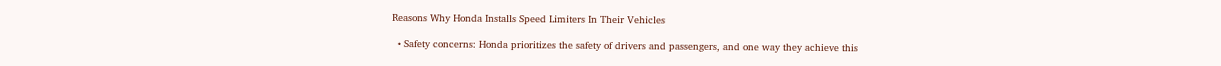Reasons Why Honda Installs Speed Limiters In Their Vehicles

  • Safety concerns: Honda prioritizes the safety of drivers and passengers, and one way they achieve this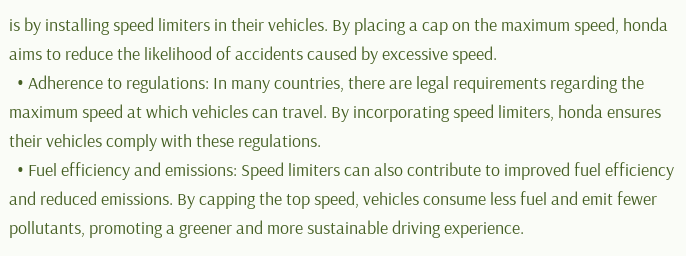is by installing speed limiters in their vehicles. By placing a cap on the maximum speed, honda aims to reduce the likelihood of accidents caused by excessive speed.
  • Adherence to regulations: In many countries, there are legal requirements regarding the maximum speed at which vehicles can travel. By incorporating speed limiters, honda ensures their vehicles comply with these regulations.
  • Fuel efficiency and emissions: Speed limiters can also contribute to improved fuel efficiency and reduced emissions. By capping the top speed, vehicles consume less fuel and emit fewer pollutants, promoting a greener and more sustainable driving experience.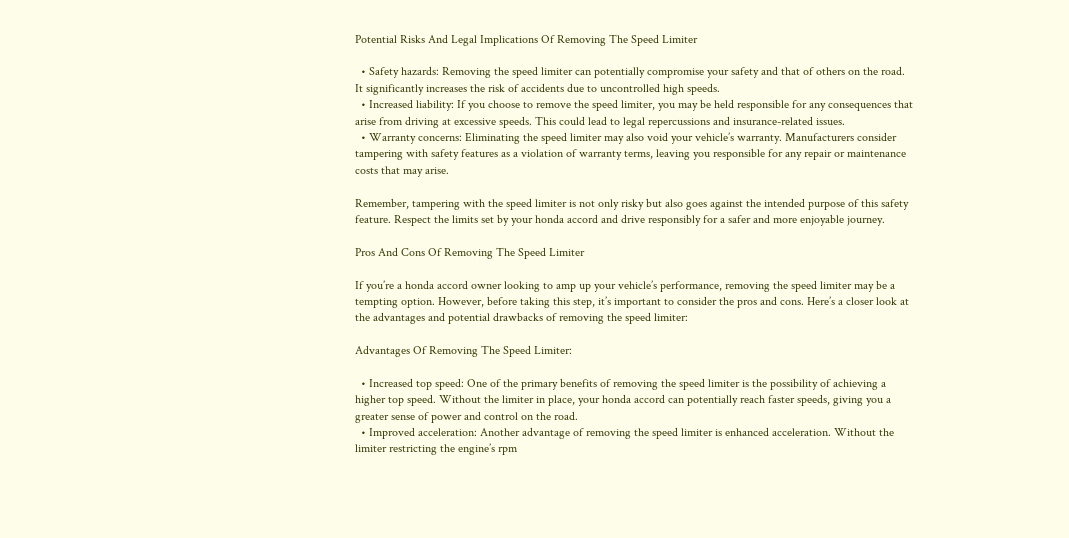Potential Risks And Legal Implications Of Removing The Speed Limiter

  • Safety hazards: Removing the speed limiter can potentially compromise your safety and that of others on the road. It significantly increases the risk of accidents due to uncontrolled high speeds.
  • Increased liability: If you choose to remove the speed limiter, you may be held responsible for any consequences that arise from driving at excessive speeds. This could lead to legal repercussions and insurance-related issues.
  • Warranty concerns: Eliminating the speed limiter may also void your vehicle’s warranty. Manufacturers consider tampering with safety features as a violation of warranty terms, leaving you responsible for any repair or maintenance costs that may arise.

Remember, tampering with the speed limiter is not only risky but also goes against the intended purpose of this safety feature. Respect the limits set by your honda accord and drive responsibly for a safer and more enjoyable journey.

Pros And Cons Of Removing The Speed Limiter

If you’re a honda accord owner looking to amp up your vehicle’s performance, removing the speed limiter may be a tempting option. However, before taking this step, it’s important to consider the pros and cons. Here’s a closer look at the advantages and potential drawbacks of removing the speed limiter:

Advantages Of Removing The Speed Limiter:

  • Increased top speed: One of the primary benefits of removing the speed limiter is the possibility of achieving a higher top speed. Without the limiter in place, your honda accord can potentially reach faster speeds, giving you a greater sense of power and control on the road.
  • Improved acceleration: Another advantage of removing the speed limiter is enhanced acceleration. Without the limiter restricting the engine’s rpm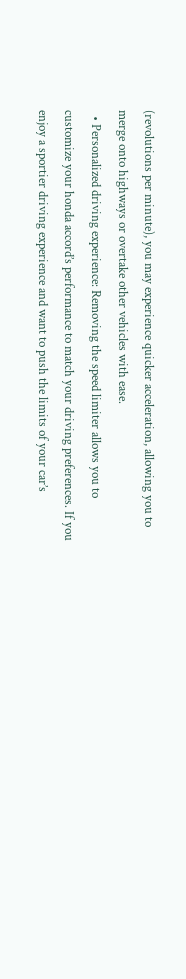(revolutions per minute), you may experience quicker acceleration, allowing you to merge onto highways or overtake other vehicles with ease.
  • Personalized driving experience: Removing the speed limiter allows you to customize your honda accord’s performance to match your driving preferences. If you enjoy a sportier driving experience and want to push the limits of your car’s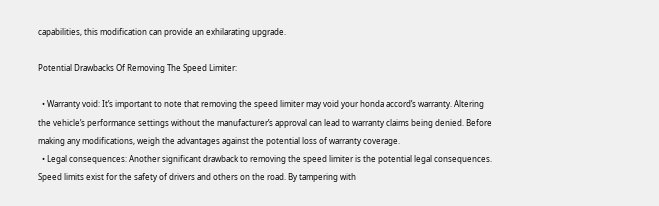capabilities, this modification can provide an exhilarating upgrade.

Potential Drawbacks Of Removing The Speed Limiter:

  • Warranty void: It’s important to note that removing the speed limiter may void your honda accord’s warranty. Altering the vehicle’s performance settings without the manufacturer’s approval can lead to warranty claims being denied. Before making any modifications, weigh the advantages against the potential loss of warranty coverage.
  • Legal consequences: Another significant drawback to removing the speed limiter is the potential legal consequences. Speed limits exist for the safety of drivers and others on the road. By tampering with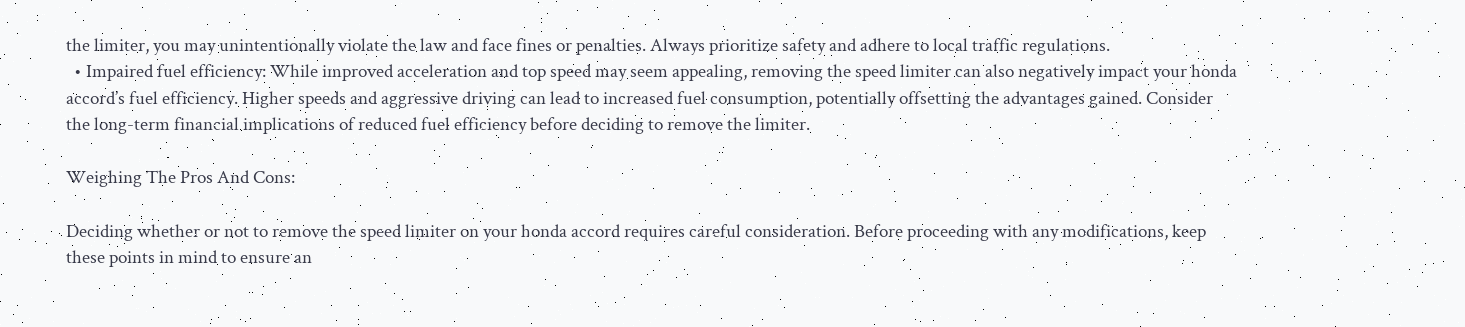the limiter, you may unintentionally violate the law and face fines or penalties. Always prioritize safety and adhere to local traffic regulations.
  • Impaired fuel efficiency: While improved acceleration and top speed may seem appealing, removing the speed limiter can also negatively impact your honda accord’s fuel efficiency. Higher speeds and aggressive driving can lead to increased fuel consumption, potentially offsetting the advantages gained. Consider the long-term financial implications of reduced fuel efficiency before deciding to remove the limiter.

Weighing The Pros And Cons:

Deciding whether or not to remove the speed limiter on your honda accord requires careful consideration. Before proceeding with any modifications, keep these points in mind to ensure an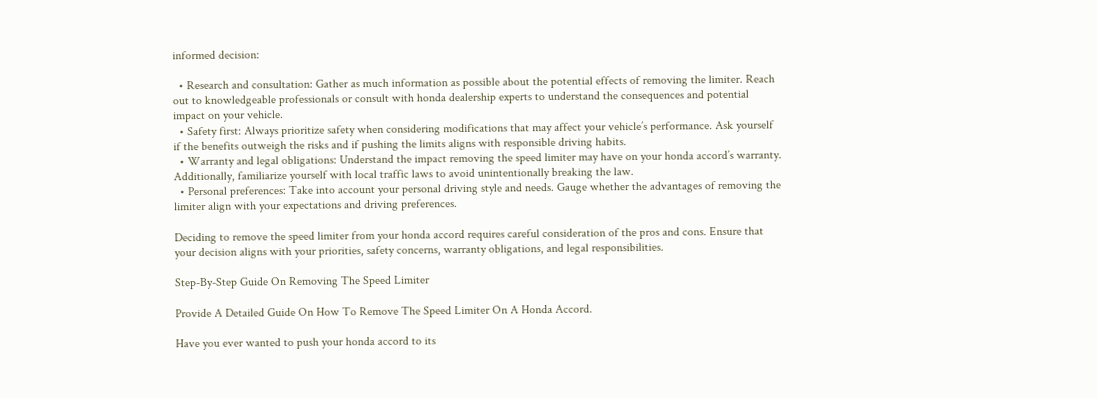informed decision:

  • Research and consultation: Gather as much information as possible about the potential effects of removing the limiter. Reach out to knowledgeable professionals or consult with honda dealership experts to understand the consequences and potential impact on your vehicle.
  • Safety first: Always prioritize safety when considering modifications that may affect your vehicle’s performance. Ask yourself if the benefits outweigh the risks and if pushing the limits aligns with responsible driving habits.
  • Warranty and legal obligations: Understand the impact removing the speed limiter may have on your honda accord’s warranty. Additionally, familiarize yourself with local traffic laws to avoid unintentionally breaking the law.
  • Personal preferences: Take into account your personal driving style and needs. Gauge whether the advantages of removing the limiter align with your expectations and driving preferences.

Deciding to remove the speed limiter from your honda accord requires careful consideration of the pros and cons. Ensure that your decision aligns with your priorities, safety concerns, warranty obligations, and legal responsibilities.

Step-By-Step Guide On Removing The Speed Limiter

Provide A Detailed Guide On How To Remove The Speed Limiter On A Honda Accord.

Have you ever wanted to push your honda accord to its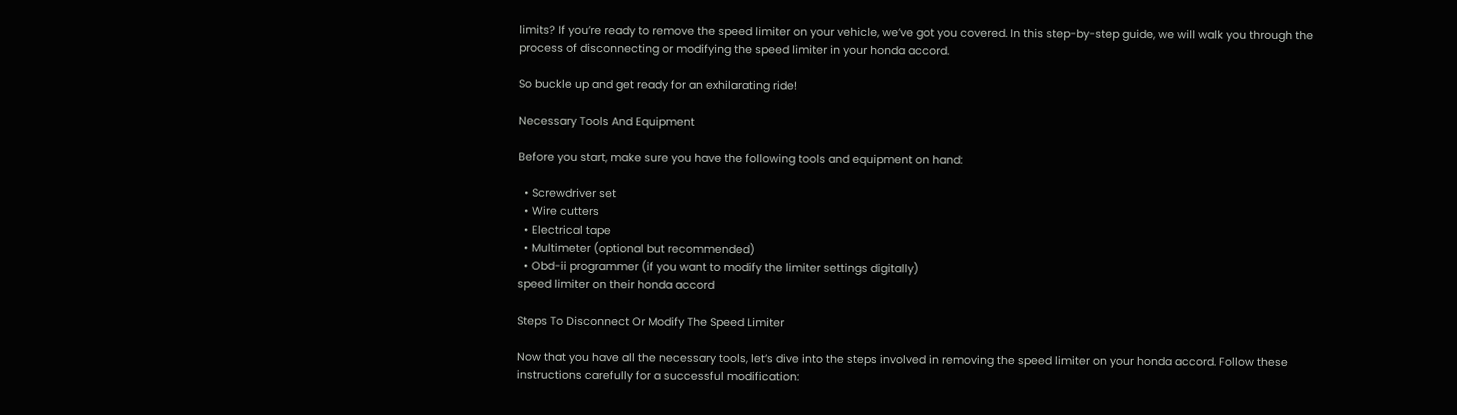limits? If you’re ready to remove the speed limiter on your vehicle, we’ve got you covered. In this step-by-step guide, we will walk you through the process of disconnecting or modifying the speed limiter in your honda accord.

So buckle up and get ready for an exhilarating ride!

Necessary Tools And Equipment

Before you start, make sure you have the following tools and equipment on hand:

  • Screwdriver set
  • Wire cutters
  • Electrical tape
  • Multimeter (optional but recommended)
  • Obd-ii programmer (if you want to modify the limiter settings digitally)
speed limiter on their honda accord

Steps To Disconnect Or Modify The Speed Limiter

Now that you have all the necessary tools, let’s dive into the steps involved in removing the speed limiter on your honda accord. Follow these instructions carefully for a successful modification: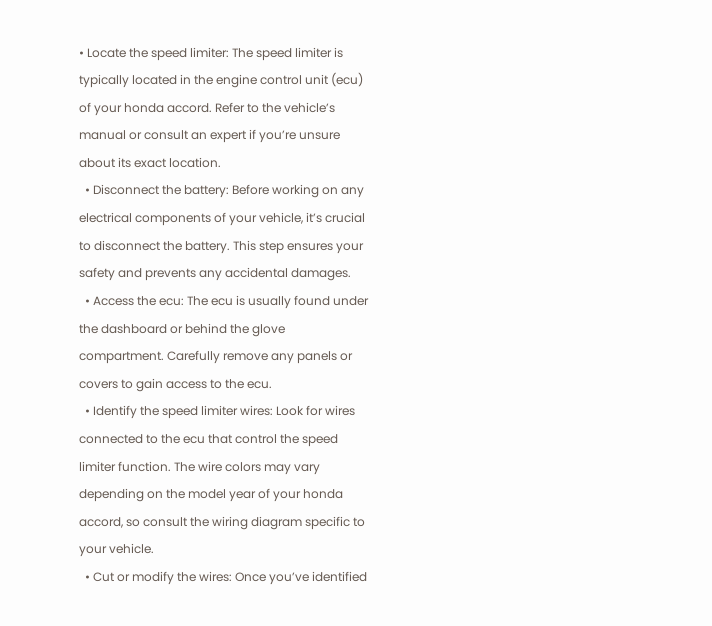• Locate the speed limiter: The speed limiter is typically located in the engine control unit (ecu) of your honda accord. Refer to the vehicle’s manual or consult an expert if you’re unsure about its exact location.
  • Disconnect the battery: Before working on any electrical components of your vehicle, it’s crucial to disconnect the battery. This step ensures your safety and prevents any accidental damages.
  • Access the ecu: The ecu is usually found under the dashboard or behind the glove compartment. Carefully remove any panels or covers to gain access to the ecu.
  • Identify the speed limiter wires: Look for wires connected to the ecu that control the speed limiter function. The wire colors may vary depending on the model year of your honda accord, so consult the wiring diagram specific to your vehicle.
  • Cut or modify the wires: Once you’ve identified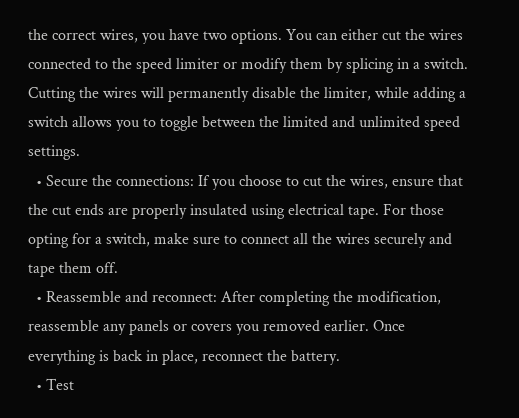the correct wires, you have two options. You can either cut the wires connected to the speed limiter or modify them by splicing in a switch. Cutting the wires will permanently disable the limiter, while adding a switch allows you to toggle between the limited and unlimited speed settings.
  • Secure the connections: If you choose to cut the wires, ensure that the cut ends are properly insulated using electrical tape. For those opting for a switch, make sure to connect all the wires securely and tape them off.
  • Reassemble and reconnect: After completing the modification, reassemble any panels or covers you removed earlier. Once everything is back in place, reconnect the battery.
  • Test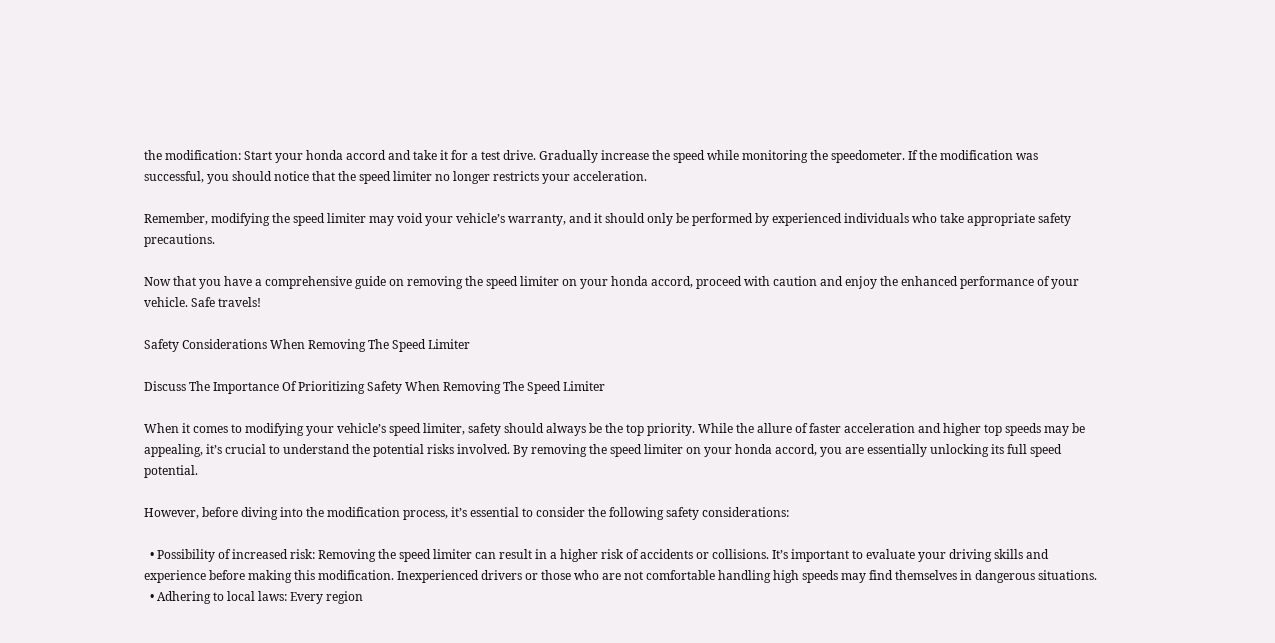the modification: Start your honda accord and take it for a test drive. Gradually increase the speed while monitoring the speedometer. If the modification was successful, you should notice that the speed limiter no longer restricts your acceleration.

Remember, modifying the speed limiter may void your vehicle’s warranty, and it should only be performed by experienced individuals who take appropriate safety precautions.

Now that you have a comprehensive guide on removing the speed limiter on your honda accord, proceed with caution and enjoy the enhanced performance of your vehicle. Safe travels!

Safety Considerations When Removing The Speed Limiter

Discuss The Importance Of Prioritizing Safety When Removing The Speed Limiter

When it comes to modifying your vehicle’s speed limiter, safety should always be the top priority. While the allure of faster acceleration and higher top speeds may be appealing, it’s crucial to understand the potential risks involved. By removing the speed limiter on your honda accord, you are essentially unlocking its full speed potential.

However, before diving into the modification process, it’s essential to consider the following safety considerations:

  • Possibility of increased risk: Removing the speed limiter can result in a higher risk of accidents or collisions. It’s important to evaluate your driving skills and experience before making this modification. Inexperienced drivers or those who are not comfortable handling high speeds may find themselves in dangerous situations.
  • Adhering to local laws: Every region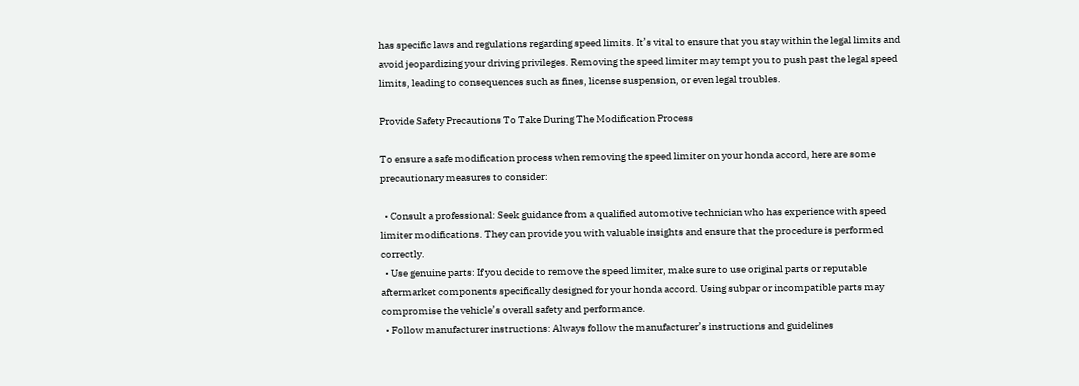has specific laws and regulations regarding speed limits. It’s vital to ensure that you stay within the legal limits and avoid jeopardizing your driving privileges. Removing the speed limiter may tempt you to push past the legal speed limits, leading to consequences such as fines, license suspension, or even legal troubles.

Provide Safety Precautions To Take During The Modification Process

To ensure a safe modification process when removing the speed limiter on your honda accord, here are some precautionary measures to consider:

  • Consult a professional: Seek guidance from a qualified automotive technician who has experience with speed limiter modifications. They can provide you with valuable insights and ensure that the procedure is performed correctly.
  • Use genuine parts: If you decide to remove the speed limiter, make sure to use original parts or reputable aftermarket components specifically designed for your honda accord. Using subpar or incompatible parts may compromise the vehicle’s overall safety and performance.
  • Follow manufacturer instructions: Always follow the manufacturer’s instructions and guidelines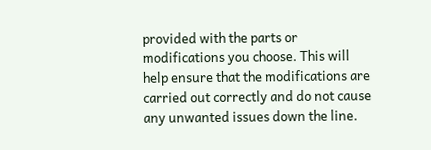provided with the parts or modifications you choose. This will help ensure that the modifications are carried out correctly and do not cause any unwanted issues down the line.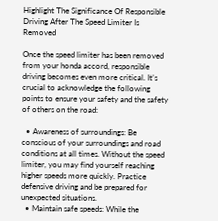Highlight The Significance Of Responsible Driving After The Speed Limiter Is Removed

Once the speed limiter has been removed from your honda accord, responsible driving becomes even more critical. It’s crucial to acknowledge the following points to ensure your safety and the safety of others on the road:

  • Awareness of surroundings: Be conscious of your surroundings and road conditions at all times. Without the speed limiter, you may find yourself reaching higher speeds more quickly. Practice defensive driving and be prepared for unexpected situations.
  • Maintain safe speeds: While the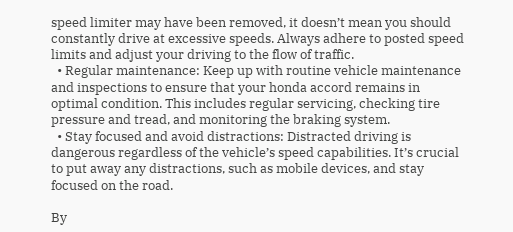speed limiter may have been removed, it doesn’t mean you should constantly drive at excessive speeds. Always adhere to posted speed limits and adjust your driving to the flow of traffic.
  • Regular maintenance: Keep up with routine vehicle maintenance and inspections to ensure that your honda accord remains in optimal condition. This includes regular servicing, checking tire pressure and tread, and monitoring the braking system.
  • Stay focused and avoid distractions: Distracted driving is dangerous regardless of the vehicle’s speed capabilities. It’s crucial to put away any distractions, such as mobile devices, and stay focused on the road.

By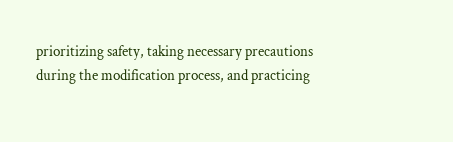prioritizing safety, taking necessary precautions during the modification process, and practicing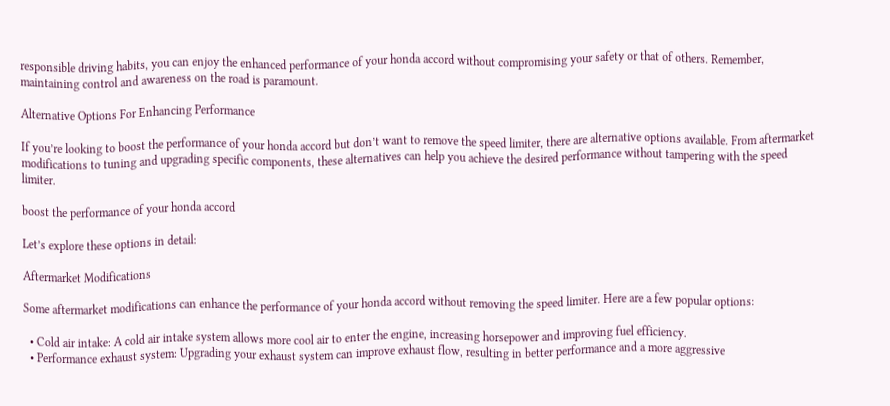responsible driving habits, you can enjoy the enhanced performance of your honda accord without compromising your safety or that of others. Remember, maintaining control and awareness on the road is paramount.

Alternative Options For Enhancing Performance

If you’re looking to boost the performance of your honda accord but don’t want to remove the speed limiter, there are alternative options available. From aftermarket modifications to tuning and upgrading specific components, these alternatives can help you achieve the desired performance without tampering with the speed limiter.

boost the performance of your honda accord

Let’s explore these options in detail:

Aftermarket Modifications

Some aftermarket modifications can enhance the performance of your honda accord without removing the speed limiter. Here are a few popular options:

  • Cold air intake: A cold air intake system allows more cool air to enter the engine, increasing horsepower and improving fuel efficiency.
  • Performance exhaust system: Upgrading your exhaust system can improve exhaust flow, resulting in better performance and a more aggressive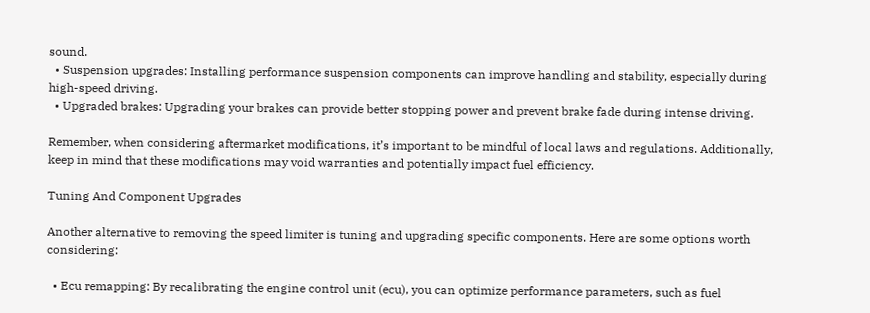sound.
  • Suspension upgrades: Installing performance suspension components can improve handling and stability, especially during high-speed driving.
  • Upgraded brakes: Upgrading your brakes can provide better stopping power and prevent brake fade during intense driving.

Remember, when considering aftermarket modifications, it’s important to be mindful of local laws and regulations. Additionally, keep in mind that these modifications may void warranties and potentially impact fuel efficiency.

Tuning And Component Upgrades

Another alternative to removing the speed limiter is tuning and upgrading specific components. Here are some options worth considering:

  • Ecu remapping: By recalibrating the engine control unit (ecu), you can optimize performance parameters, such as fuel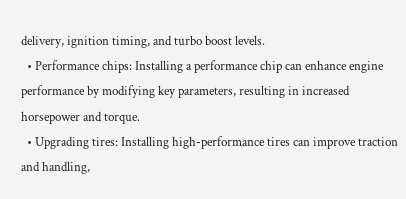delivery, ignition timing, and turbo boost levels.
  • Performance chips: Installing a performance chip can enhance engine performance by modifying key parameters, resulting in increased horsepower and torque.
  • Upgrading tires: Installing high-performance tires can improve traction and handling,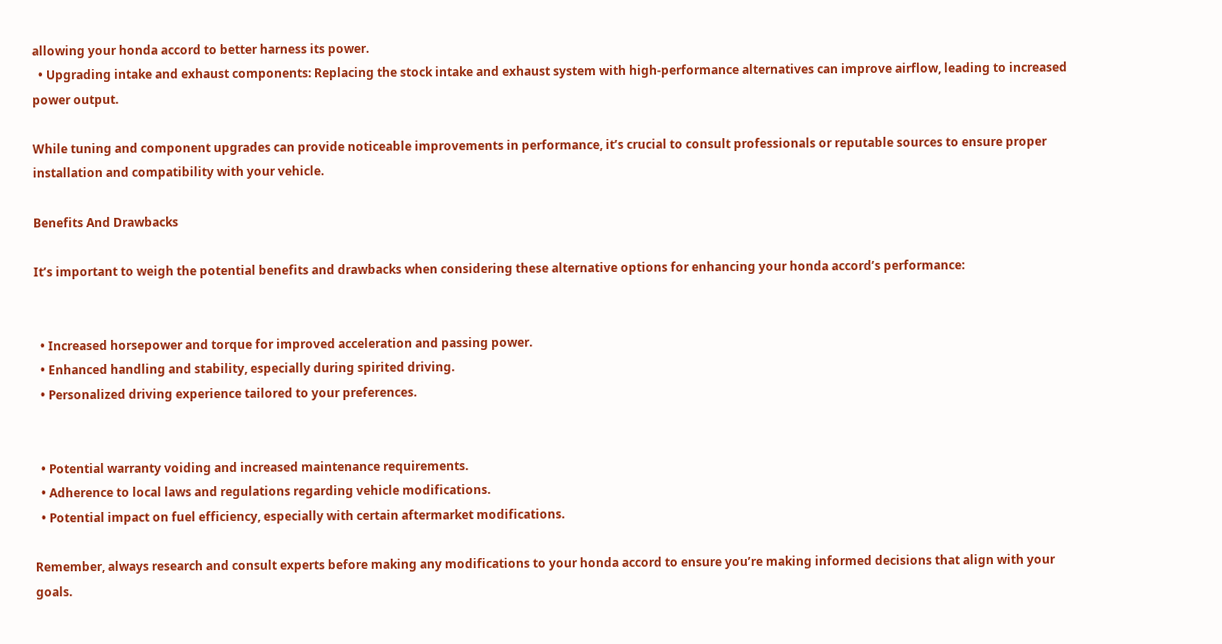allowing your honda accord to better harness its power.
  • Upgrading intake and exhaust components: Replacing the stock intake and exhaust system with high-performance alternatives can improve airflow, leading to increased power output.

While tuning and component upgrades can provide noticeable improvements in performance, it’s crucial to consult professionals or reputable sources to ensure proper installation and compatibility with your vehicle.

Benefits And Drawbacks

It’s important to weigh the potential benefits and drawbacks when considering these alternative options for enhancing your honda accord’s performance:


  • Increased horsepower and torque for improved acceleration and passing power.
  • Enhanced handling and stability, especially during spirited driving.
  • Personalized driving experience tailored to your preferences.


  • Potential warranty voiding and increased maintenance requirements.
  • Adherence to local laws and regulations regarding vehicle modifications.
  • Potential impact on fuel efficiency, especially with certain aftermarket modifications.

Remember, always research and consult experts before making any modifications to your honda accord to ensure you’re making informed decisions that align with your goals.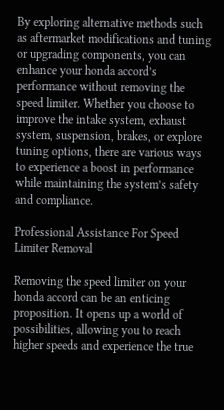By exploring alternative methods such as aftermarket modifications and tuning or upgrading components, you can enhance your honda accord’s performance without removing the speed limiter. Whether you choose to improve the intake system, exhaust system, suspension, brakes, or explore tuning options, there are various ways to experience a boost in performance while maintaining the system’s safety and compliance.

Professional Assistance For Speed Limiter Removal

Removing the speed limiter on your honda accord can be an enticing proposition. It opens up a world of possibilities, allowing you to reach higher speeds and experience the true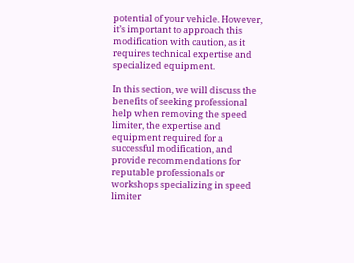potential of your vehicle. However, it’s important to approach this modification with caution, as it requires technical expertise and specialized equipment.

In this section, we will discuss the benefits of seeking professional help when removing the speed limiter, the expertise and equipment required for a successful modification, and provide recommendations for reputable professionals or workshops specializing in speed limiter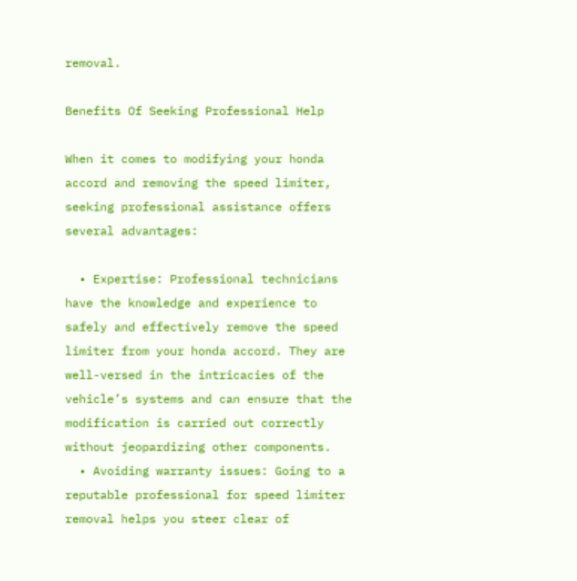removal.

Benefits Of Seeking Professional Help

When it comes to modifying your honda accord and removing the speed limiter, seeking professional assistance offers several advantages:

  • Expertise: Professional technicians have the knowledge and experience to safely and effectively remove the speed limiter from your honda accord. They are well-versed in the intricacies of the vehicle’s systems and can ensure that the modification is carried out correctly without jeopardizing other components.
  • Avoiding warranty issues: Going to a reputable professional for speed limiter removal helps you steer clear of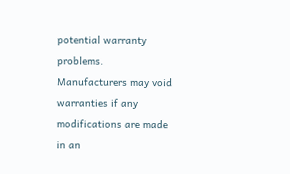potential warranty problems. Manufacturers may void warranties if any modifications are made in an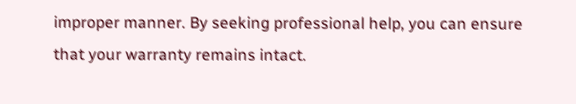improper manner. By seeking professional help, you can ensure that your warranty remains intact.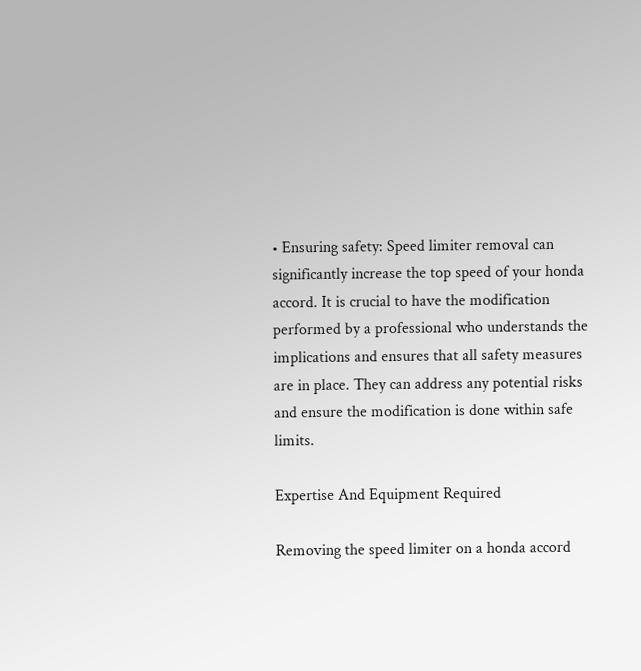• Ensuring safety: Speed limiter removal can significantly increase the top speed of your honda accord. It is crucial to have the modification performed by a professional who understands the implications and ensures that all safety measures are in place. They can address any potential risks and ensure the modification is done within safe limits.

Expertise And Equipment Required

Removing the speed limiter on a honda accord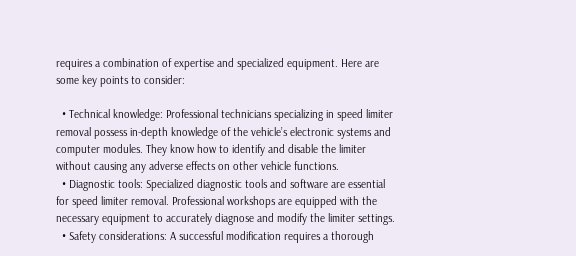requires a combination of expertise and specialized equipment. Here are some key points to consider:

  • Technical knowledge: Professional technicians specializing in speed limiter removal possess in-depth knowledge of the vehicle’s electronic systems and computer modules. They know how to identify and disable the limiter without causing any adverse effects on other vehicle functions.
  • Diagnostic tools: Specialized diagnostic tools and software are essential for speed limiter removal. Professional workshops are equipped with the necessary equipment to accurately diagnose and modify the limiter settings.
  • Safety considerations: A successful modification requires a thorough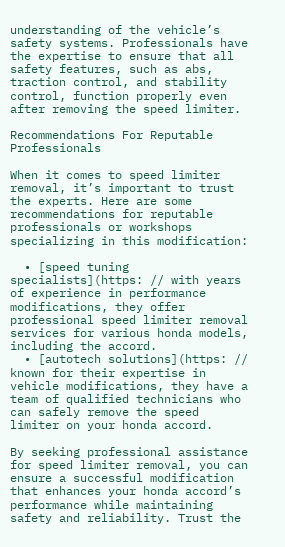understanding of the vehicle’s safety systems. Professionals have the expertise to ensure that all safety features, such as abs, traction control, and stability control, function properly even after removing the speed limiter.

Recommendations For Reputable Professionals

When it comes to speed limiter removal, it’s important to trust the experts. Here are some recommendations for reputable professionals or workshops specializing in this modification:

  • [speed tuning specialists](https: // with years of experience in performance modifications, they offer professional speed limiter removal services for various honda models, including the accord.
  • [autotech solutions](https: // known for their expertise in vehicle modifications, they have a team of qualified technicians who can safely remove the speed limiter on your honda accord.

By seeking professional assistance for speed limiter removal, you can ensure a successful modification that enhances your honda accord’s performance while maintaining safety and reliability. Trust the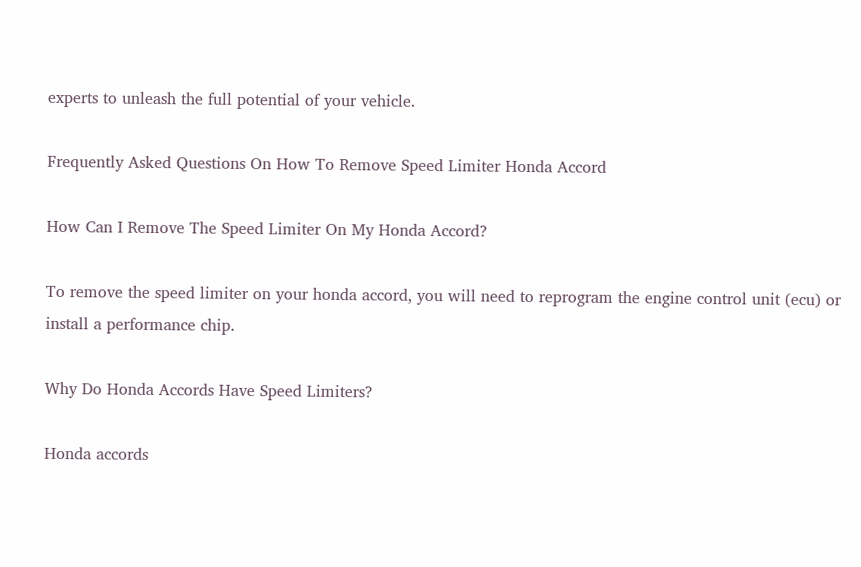experts to unleash the full potential of your vehicle.

Frequently Asked Questions On How To Remove Speed Limiter Honda Accord

How Can I Remove The Speed Limiter On My Honda Accord?

To remove the speed limiter on your honda accord, you will need to reprogram the engine control unit (ecu) or install a performance chip.

Why Do Honda Accords Have Speed Limiters?

Honda accords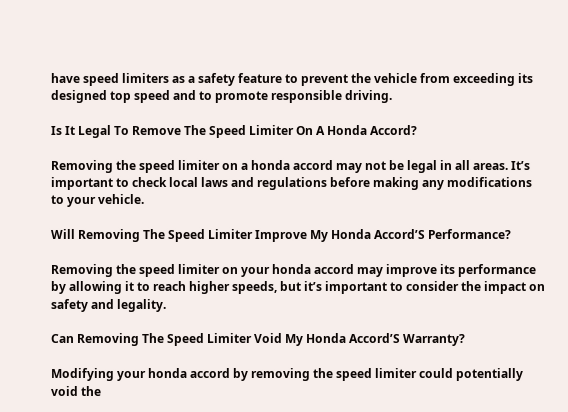have speed limiters as a safety feature to prevent the vehicle from exceeding its designed top speed and to promote responsible driving.

Is It Legal To Remove The Speed Limiter On A Honda Accord?

Removing the speed limiter on a honda accord may not be legal in all areas. It’s important to check local laws and regulations before making any modifications to your vehicle.

Will Removing The Speed Limiter Improve My Honda Accord’S Performance?

Removing the speed limiter on your honda accord may improve its performance by allowing it to reach higher speeds, but it’s important to consider the impact on safety and legality.

Can Removing The Speed Limiter Void My Honda Accord’S Warranty?

Modifying your honda accord by removing the speed limiter could potentially void the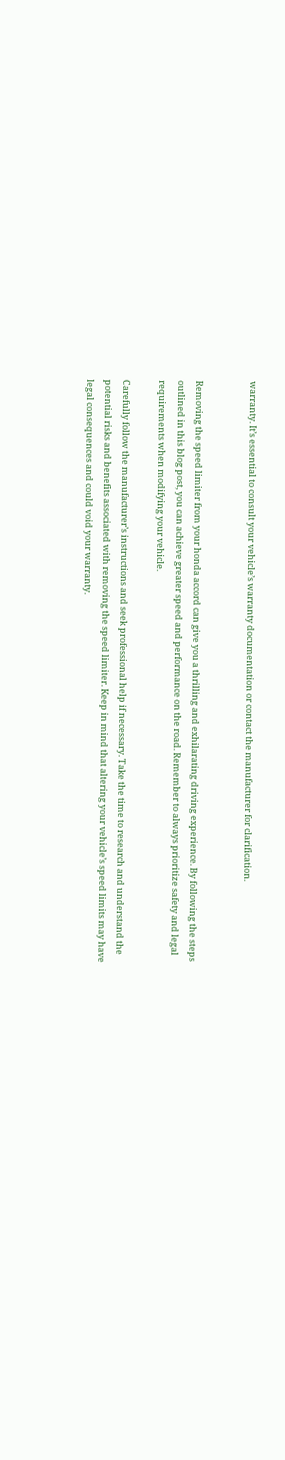warranty. It’s essential to consult your vehicle’s warranty documentation or contact the manufacturer for clarification.


Removing the speed limiter from your honda accord can give you a thrilling and exhilarating driving experience. By following the steps outlined in this blog post, you can achieve greater speed and performance on the road. Remember to always prioritize safety and legal requirements when modifying your vehicle.

Carefully follow the manufacturer’s instructions and seek professional help if necessary. Take the time to research and understand the potential risks and benefits associated with removing the speed limiter. Keep in mind that altering your vehicle’s speed limits may have legal consequences and could void your warranty.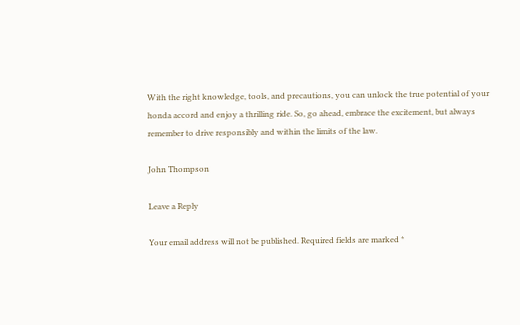With the right knowledge, tools, and precautions, you can unlock the true potential of your honda accord and enjoy a thrilling ride. So, go ahead, embrace the excitement, but always remember to drive responsibly and within the limits of the law.

John Thompson

Leave a Reply

Your email address will not be published. Required fields are marked *